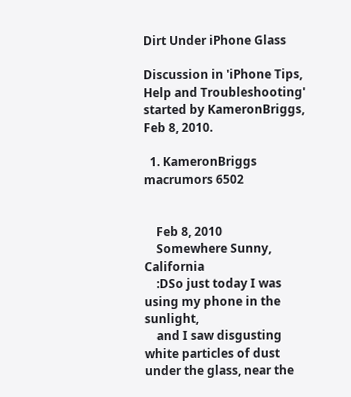Dirt Under iPhone Glass

Discussion in 'iPhone Tips, Help and Troubleshooting' started by KameronBriggs, Feb 8, 2010.

  1. KameronBriggs macrumors 6502


    Feb 8, 2010
    Somewhere Sunny, California
    :DSo just today I was using my phone in the sunlight,
    and I saw disgusting white particles of dust under the glass, near the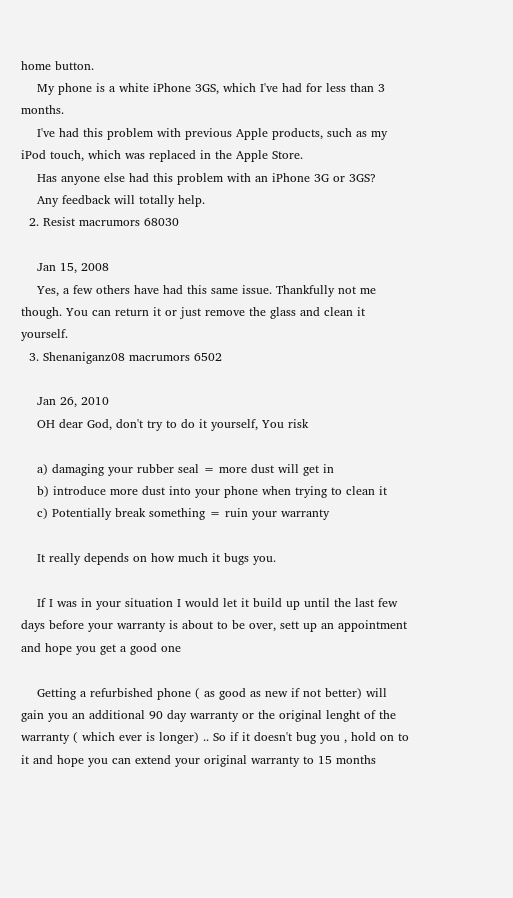home button.
    My phone is a white iPhone 3GS, which I've had for less than 3 months.
    I've had this problem with previous Apple products, such as my iPod touch, which was replaced in the Apple Store.
    Has anyone else had this problem with an iPhone 3G or 3GS?
    Any feedback will totally help.
  2. Resist macrumors 68030

    Jan 15, 2008
    Yes, a few others have had this same issue. Thankfully not me though. You can return it or just remove the glass and clean it yourself.
  3. Shenaniganz08 macrumors 6502

    Jan 26, 2010
    OH dear God, don't try to do it yourself, You risk

    a) damaging your rubber seal = more dust will get in
    b) introduce more dust into your phone when trying to clean it
    c) Potentially break something = ruin your warranty

    It really depends on how much it bugs you.

    If I was in your situation I would let it build up until the last few days before your warranty is about to be over, sett up an appointment and hope you get a good one

    Getting a refurbished phone ( as good as new if not better) will gain you an additional 90 day warranty or the original lenght of the warranty ( which ever is longer) .. So if it doesn't bug you , hold on to it and hope you can extend your original warranty to 15 months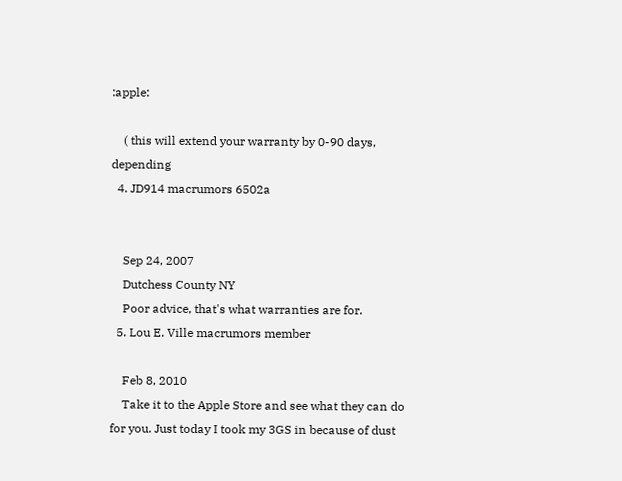:apple:

    ( this will extend your warranty by 0-90 days, depending
  4. JD914 macrumors 6502a


    Sep 24, 2007
    Dutchess County NY
    Poor advice, that's what warranties are for.
  5. Lou E. Ville macrumors member

    Feb 8, 2010
    Take it to the Apple Store and see what they can do for you. Just today I took my 3GS in because of dust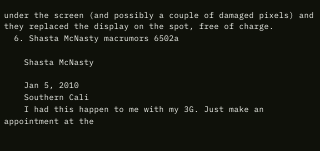under the screen (and possibly a couple of damaged pixels) and they replaced the display on the spot, free of charge.
  6. Shasta McNasty macrumors 6502a

    Shasta McNasty

    Jan 5, 2010
    Southern Cali
    I had this happen to me with my 3G. Just make an appointment at the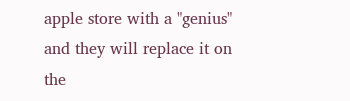apple store with a "genius" and they will replace it on the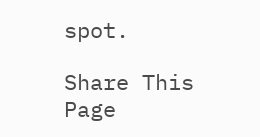spot.

Share This Page